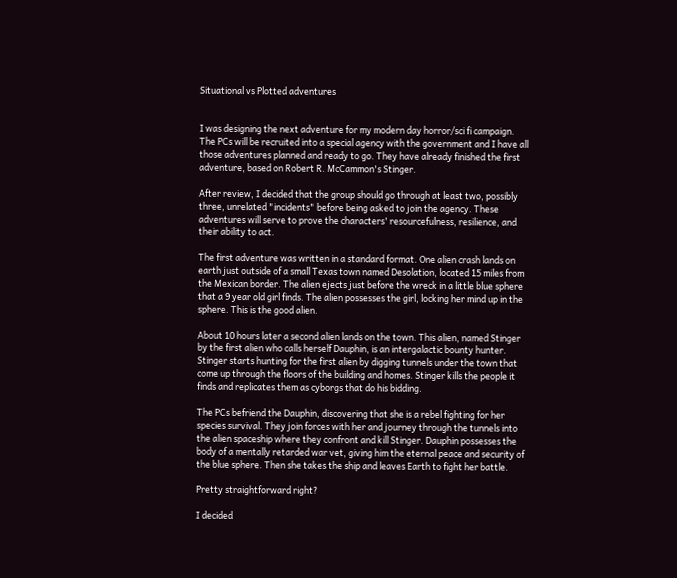Situational vs Plotted adventures


I was designing the next adventure for my modern day horror/sci fi campaign. The PCs will be recruited into a special agency with the government and I have all those adventures planned and ready to go. They have already finished the first adventure, based on Robert R. McCammon's Stinger.

After review, I decided that the group should go through at least two, possibly three, unrelated "incidents" before being asked to join the agency. These adventures will serve to prove the characters' resourcefulness, resilience, and their ability to act.

The first adventure was written in a standard format. One alien crash lands on earth just outside of a small Texas town named Desolation, located 15 miles from the Mexican border. The alien ejects just before the wreck in a little blue sphere that a 9 year old girl finds. The alien possesses the girl, locking her mind up in the sphere. This is the good alien.

About 10 hours later a second alien lands on the town. This alien, named Stinger by the first alien who calls herself Dauphin, is an intergalactic bounty hunter. Stinger starts hunting for the first alien by digging tunnels under the town that come up through the floors of the building and homes. Stinger kills the people it finds and replicates them as cyborgs that do his bidding.

The PCs befriend the Dauphin, discovering that she is a rebel fighting for her species survival. They join forces with her and journey through the tunnels into the alien spaceship where they confront and kill Stinger. Dauphin possesses the body of a mentally retarded war vet, giving him the eternal peace and security of the blue sphere. Then she takes the ship and leaves Earth to fight her battle.

Pretty straightforward right?

I decided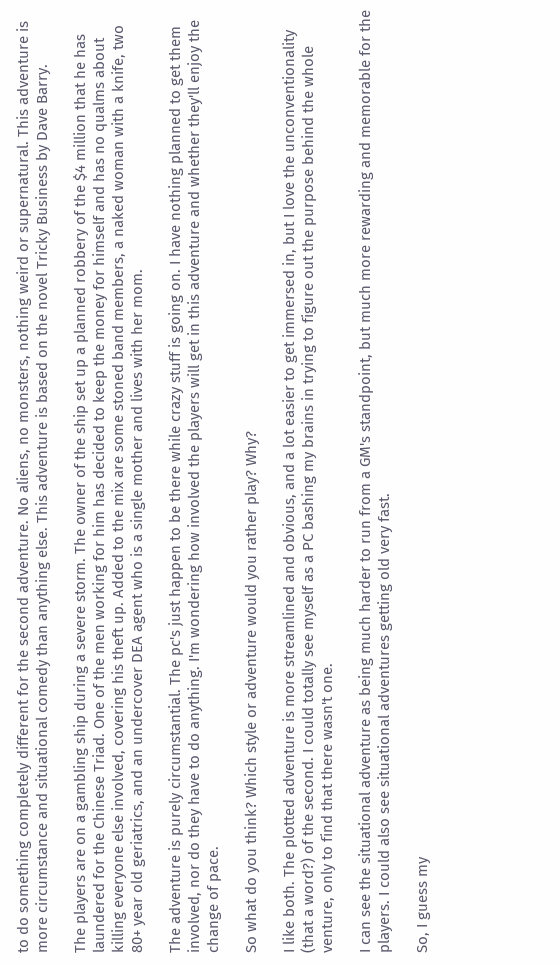to do something completely different for the second adventure. No aliens, no monsters, nothing weird or supernatural. This adventure is more circumstance and situational comedy than anything else. This adventure is based on the novel Tricky Business by Dave Barry.

The players are on a gambling ship during a severe storm. The owner of the ship set up a planned robbery of the $4 million that he has laundered for the Chinese Triad. One of the men working for him has decided to keep the money for himself and has no qualms about killing everyone else involved, covering his theft up. Added to the mix are some stoned band members, a naked woman with a knife, two 80+ year old geriatrics, and an undercover DEA agent who is a single mother and lives with her mom.

The adventure is purely circumstantial. The pc's just happen to be there while crazy stuff is going on. I have nothing planned to get them involved, nor do they have to do anything. I'm wondering how involved the players will get in this adventure and whether they'll enjoy the change of pace.

So what do you think? Which style or adventure would you rather play? Why?

I like both. The plotted adventure is more streamlined and obvious, and a lot easier to get immersed in, but I love the unconventionality (that a word?) of the second. I could totally see myself as a PC bashing my brains in trying to figure out the purpose behind the whole venture, only to find that there wasn't one.

I can see the situational adventure as being much harder to run from a GM's standpoint, but much more rewarding and memorable for the players. I could also see situational adventures getting old very fast.

So, I guess my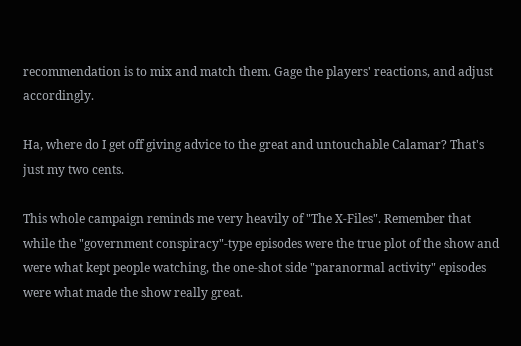recommendation is to mix and match them. Gage the players' reactions, and adjust accordingly.

Ha, where do I get off giving advice to the great and untouchable Calamar? That's just my two cents.

This whole campaign reminds me very heavily of "The X-Files". Remember that while the "government conspiracy"-type episodes were the true plot of the show and were what kept people watching, the one-shot side "paranormal activity" episodes were what made the show really great.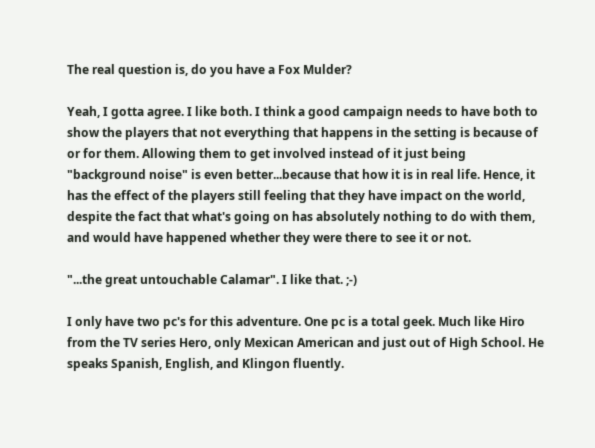The real question is, do you have a Fox Mulder?

Yeah, I gotta agree. I like both. I think a good campaign needs to have both to show the players that not everything that happens in the setting is because of or for them. Allowing them to get involved instead of it just being "background noise" is even better...because that how it is in real life. Hence, it has the effect of the players still feeling that they have impact on the world, despite the fact that what's going on has absolutely nothing to do with them, and would have happened whether they were there to see it or not.

"...the great untouchable Calamar". I like that. ;-)

I only have two pc's for this adventure. One pc is a total geek. Much like Hiro from the TV series Hero, only Mexican American and just out of High School. He speaks Spanish, English, and Klingon fluently.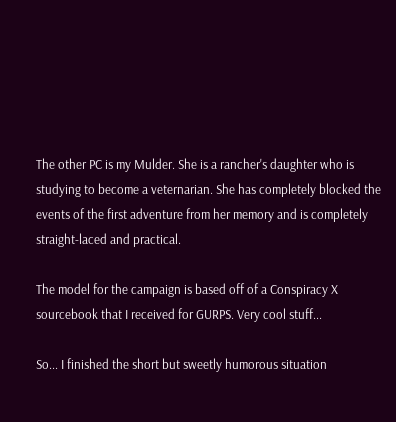The other PC is my Mulder. She is a rancher's daughter who is studying to become a veternarian. She has completely blocked the events of the first adventure from her memory and is completely straight-laced and practical.

The model for the campaign is based off of a Conspiracy X sourcebook that I received for GURPS. Very cool stuff...

So... I finished the short but sweetly humorous situation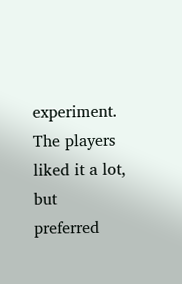experiment. The players liked it a lot, but preferred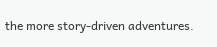the more story-driven adventures.